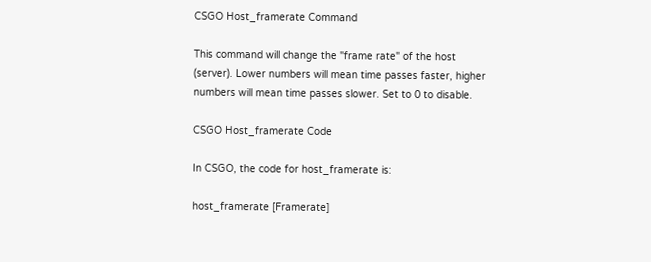CSGO Host_framerate Command

This command will change the "frame rate" of the host (server). Lower numbers will mean time passes faster, higher numbers will mean time passes slower. Set to 0 to disable.

CSGO Host_framerate Code

In CSGO, the code for host_framerate is:

host_framerate [Framerate]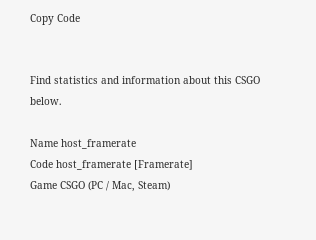Copy Code


Find statistics and information about this CSGO below.

Name host_framerate
Code host_framerate [Framerate]
Game CSGO (PC / Mac, Steam)